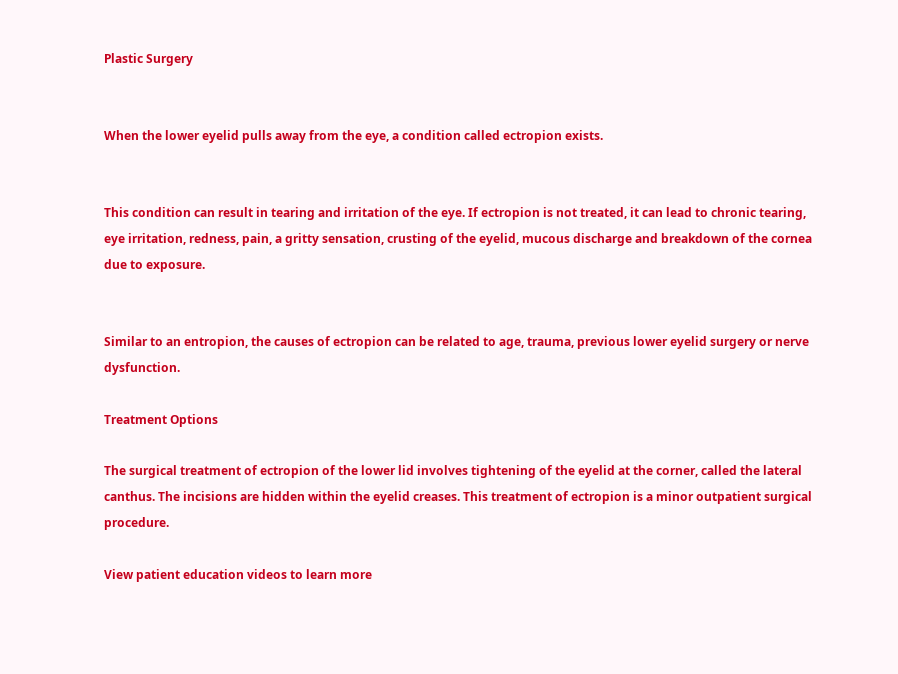Plastic Surgery


When the lower eyelid pulls away from the eye, a condition called ectropion exists.


This condition can result in tearing and irritation of the eye. If ectropion is not treated, it can lead to chronic tearing, eye irritation, redness, pain, a gritty sensation, crusting of the eyelid, mucous discharge and breakdown of the cornea due to exposure.


Similar to an entropion, the causes of ectropion can be related to age, trauma, previous lower eyelid surgery or nerve dysfunction.

Treatment Options

The surgical treatment of ectropion of the lower lid involves tightening of the eyelid at the corner, called the lateral canthus. The incisions are hidden within the eyelid creases. This treatment of ectropion is a minor outpatient surgical procedure.

View patient education videos to learn more